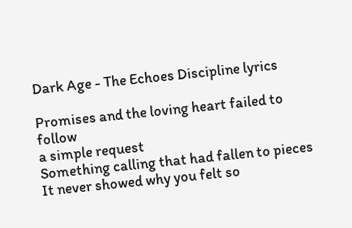Dark Age - The Echoes Discipline lyrics

Promises and the loving heart failed to follow
a simple request
Something calling that had fallen to pieces
It never showed why you felt so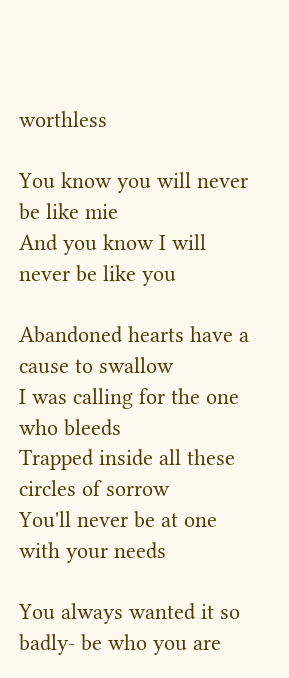worthless

You know you will never be like mie
And you know I will never be like you

Abandoned hearts have a cause to swallow
I was calling for the one who bleeds
Trapped inside all these circles of sorrow
You'll never be at one with your needs

You always wanted it so badly- be who you are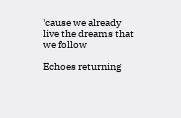'cause we already live the dreams that we follow

Echoes returning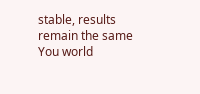stable, results remain the same
You world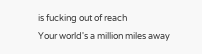is fucking out of reach
Your world's a million miles away